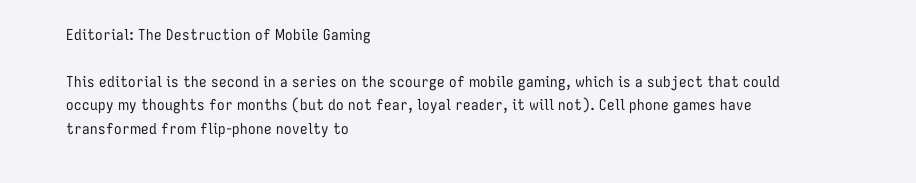Editorial: The Destruction of Mobile Gaming

This editorial is the second in a series on the scourge of mobile gaming, which is a subject that could occupy my thoughts for months (but do not fear, loyal reader, it will not). Cell phone games have transformed from flip-phone novelty to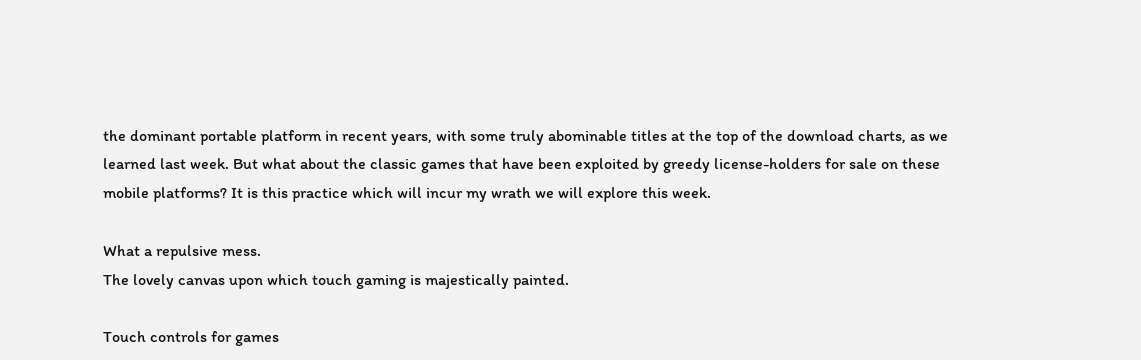the dominant portable platform in recent years, with some truly abominable titles at the top of the download charts, as we learned last week. But what about the classic games that have been exploited by greedy license-holders for sale on these mobile platforms? It is this practice which will incur my wrath we will explore this week.

What a repulsive mess.
The lovely canvas upon which touch gaming is majestically painted.

Touch controls for games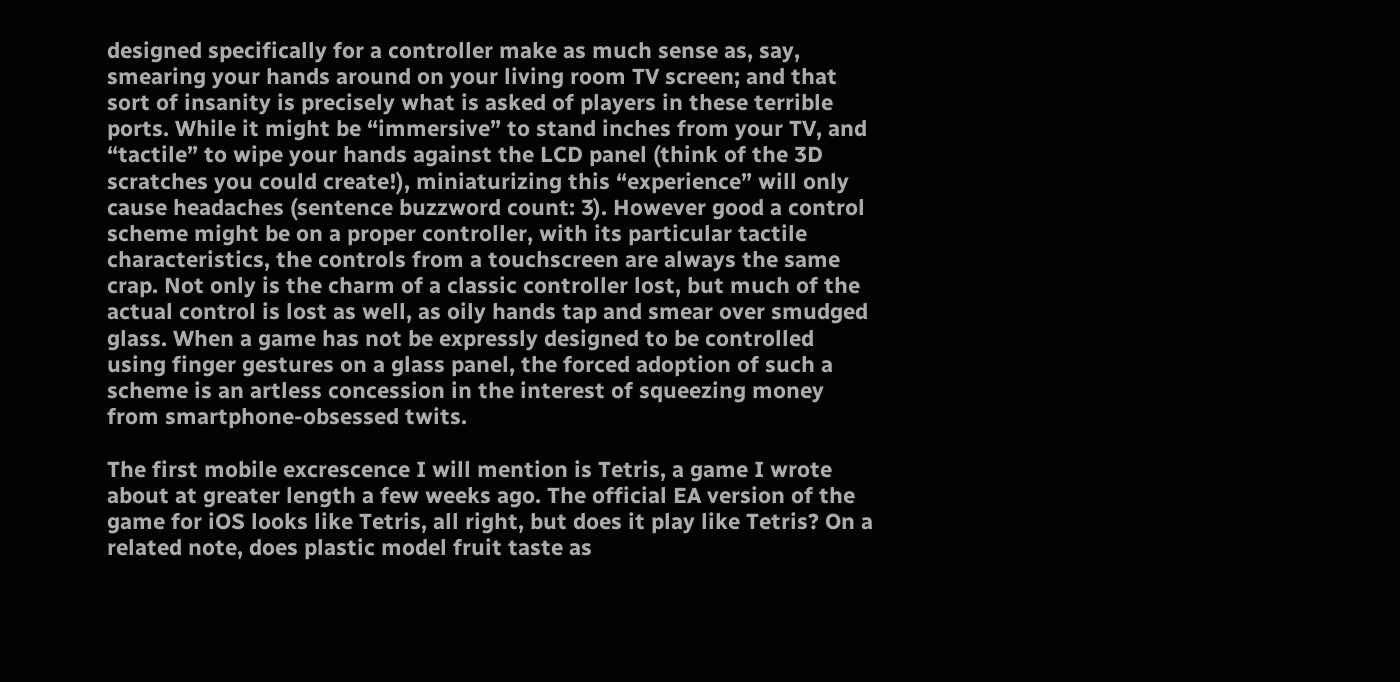designed specifically for a controller make as much sense as, say, smearing your hands around on your living room TV screen; and that sort of insanity is precisely what is asked of players in these terrible ports. While it might be “immersive” to stand inches from your TV, and “tactile” to wipe your hands against the LCD panel (think of the 3D scratches you could create!), miniaturizing this “experience” will only cause headaches (sentence buzzword count: 3). However good a control scheme might be on a proper controller, with its particular tactile characteristics, the controls from a touchscreen are always the same crap. Not only is the charm of a classic controller lost, but much of the actual control is lost as well, as oily hands tap and smear over smudged glass. When a game has not be expressly designed to be controlled using finger gestures on a glass panel, the forced adoption of such a scheme is an artless concession in the interest of squeezing money from smartphone-obsessed twits.

The first mobile excrescence I will mention is Tetris, a game I wrote about at greater length a few weeks ago. The official EA version of the game for iOS looks like Tetris, all right, but does it play like Tetris? On a related note, does plastic model fruit taste as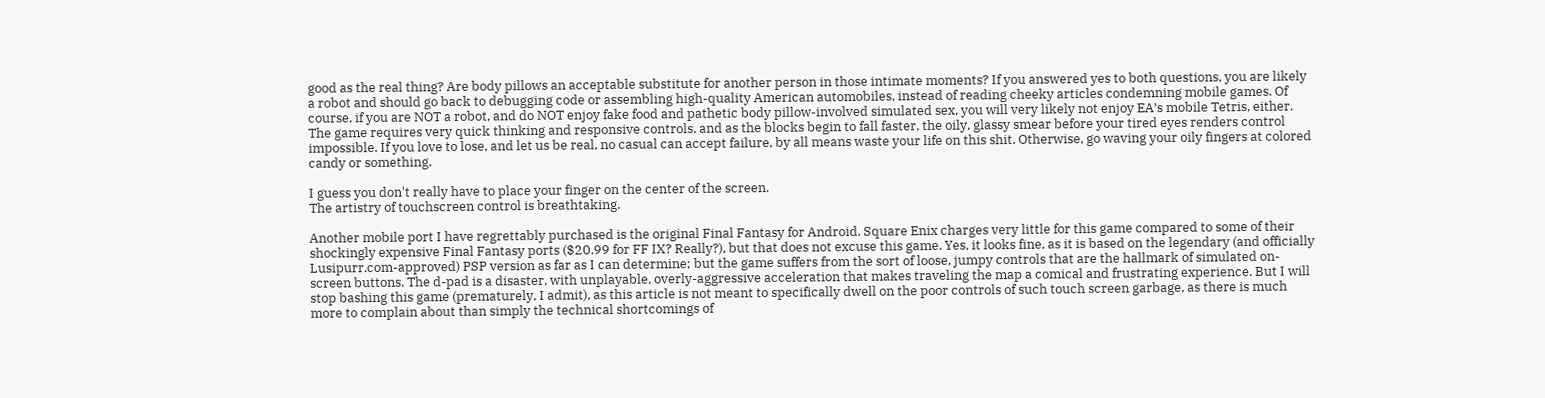good as the real thing? Are body pillows an acceptable substitute for another person in those intimate moments? If you answered yes to both questions, you are likely a robot and should go back to debugging code or assembling high-quality American automobiles, instead of reading cheeky articles condemning mobile games. Of course, if you are NOT a robot, and do NOT enjoy fake food and pathetic body pillow-involved simulated sex, you will very likely not enjoy EA’s mobile Tetris, either. The game requires very quick thinking and responsive controls, and as the blocks begin to fall faster, the oily, glassy smear before your tired eyes renders control impossible. If you love to lose, and let us be real, no casual can accept failure, by all means waste your life on this shit. Otherwise, go waving your oily fingers at colored candy or something.

I guess you don't really have to place your finger on the center of the screen.
The artistry of touchscreen control is breathtaking.

Another mobile port I have regrettably purchased is the original Final Fantasy for Android. Square Enix charges very little for this game compared to some of their shockingly expensive Final Fantasy ports ($20.99 for FF IX? Really?), but that does not excuse this game. Yes, it looks fine, as it is based on the legendary (and officially Lusipurr.com-approved) PSP version as far as I can determine; but the game suffers from the sort of loose, jumpy controls that are the hallmark of simulated on-screen buttons. The d-pad is a disaster, with unplayable, overly-aggressive acceleration that makes traveling the map a comical and frustrating experience. But I will stop bashing this game (prematurely, I admit), as this article is not meant to specifically dwell on the poor controls of such touch screen garbage, as there is much more to complain about than simply the technical shortcomings of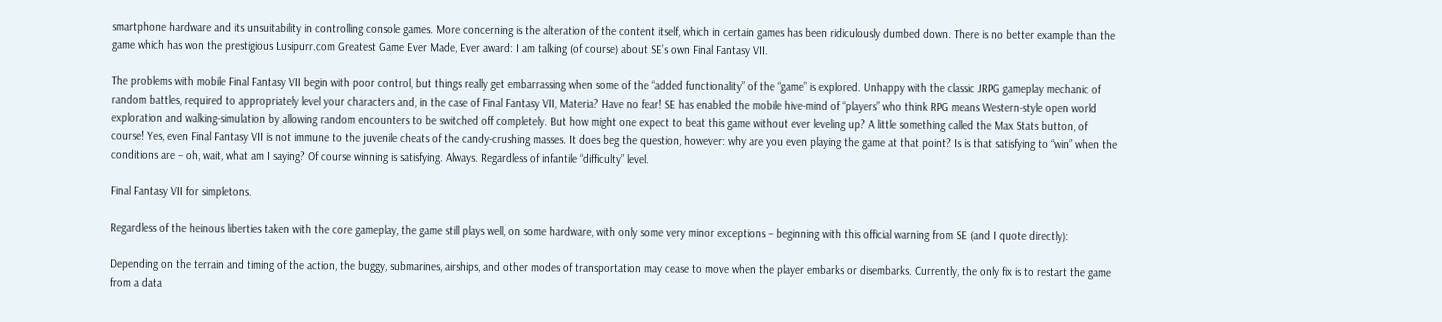smartphone hardware and its unsuitability in controlling console games. More concerning is the alteration of the content itself, which in certain games has been ridiculously dumbed down. There is no better example than the game which has won the prestigious Lusipurr.com Greatest Game Ever Made, Ever award: I am talking (of course) about SE’s own Final Fantasy VII.

The problems with mobile Final Fantasy VII begin with poor control, but things really get embarrassing when some of the “added functionality” of the “game” is explored. Unhappy with the classic JRPG gameplay mechanic of random battles, required to appropriately level your characters and, in the case of Final Fantasy VII, Materia? Have no fear! SE has enabled the mobile hive-mind of “players” who think RPG means Western-style open world exploration and walking-simulation by allowing random encounters to be switched off completely. But how might one expect to beat this game without ever leveling up? A little something called the Max Stats button, of course! Yes, even Final Fantasy VII is not immune to the juvenile cheats of the candy-crushing masses. It does beg the question, however: why are you even playing the game at that point? Is is that satisfying to “win” when the conditions are – oh, wait, what am I saying? Of course winning is satisfying. Always. Regardless of infantile “difficulty” level.

Final Fantasy VII for simpletons.

Regardless of the heinous liberties taken with the core gameplay, the game still plays well, on some hardware, with only some very minor exceptions – beginning with this official warning from SE (and I quote directly):

Depending on the terrain and timing of the action, the buggy, submarines, airships, and other modes of transportation may cease to move when the player embarks or disembarks. Currently, the only fix is to restart the game from a data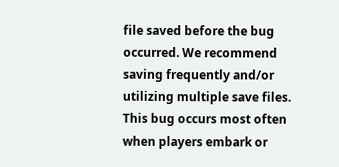file saved before the bug occurred. We recommend saving frequently and/or utilizing multiple save files. This bug occurs most often when players embark or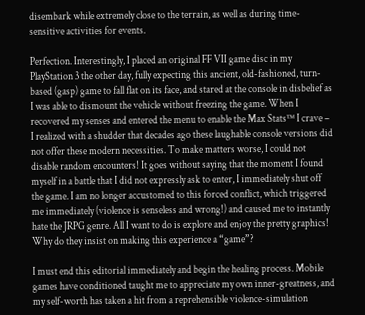disembark while extremely close to the terrain, as well as during time-sensitive activities for events.

Perfection. Interestingly, I placed an original FF VII game disc in my PlayStation 3 the other day, fully expecting this ancient, old-fashioned, turn-based (gasp) game to fall flat on its face, and stared at the console in disbelief as I was able to dismount the vehicle without freezing the game. When I recovered my senses and entered the menu to enable the Max Stats™ I crave – I realized with a shudder that decades ago these laughable console versions did not offer these modern necessities. To make matters worse, I could not disable random encounters! It goes without saying that the moment I found myself in a battle that I did not expressly ask to enter, I immediately shut off the game. I am no longer accustomed to this forced conflict, which triggered me immediately (violence is senseless and wrong!) and caused me to instantly hate the JRPG genre. All I want to do is explore and enjoy the pretty graphics! Why do they insist on making this experience a “game”?

I must end this editorial immediately and begin the healing process. Mobile games have conditioned taught me to appreciate my own inner-greatness, and my self-worth has taken a hit from a reprehensible violence-simulation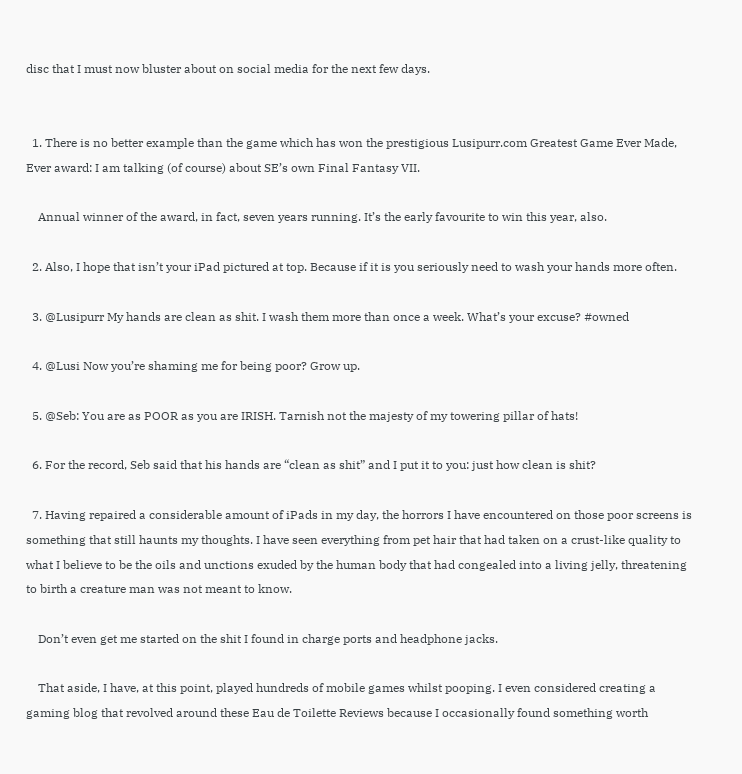disc that I must now bluster about on social media for the next few days.


  1. There is no better example than the game which has won the prestigious Lusipurr.com Greatest Game Ever Made, Ever award: I am talking (of course) about SE’s own Final Fantasy VII.

    Annual winner of the award, in fact, seven years running. It’s the early favourite to win this year, also.

  2. Also, I hope that isn’t your iPad pictured at top. Because if it is you seriously need to wash your hands more often.

  3. @Lusipurr My hands are clean as shit. I wash them more than once a week. What’s your excuse? #owned

  4. @Lusi Now you’re shaming me for being poor? Grow up.

  5. @Seb: You are as POOR as you are IRISH. Tarnish not the majesty of my towering pillar of hats!

  6. For the record, Seb said that his hands are “clean as shit” and I put it to you: just how clean is shit?

  7. Having repaired a considerable amount of iPads in my day, the horrors I have encountered on those poor screens is something that still haunts my thoughts. I have seen everything from pet hair that had taken on a crust-like quality to what I believe to be the oils and unctions exuded by the human body that had congealed into a living jelly, threatening to birth a creature man was not meant to know.

    Don’t even get me started on the shit I found in charge ports and headphone jacks.

    That aside, I have, at this point, played hundreds of mobile games whilst pooping. I even considered creating a gaming blog that revolved around these Eau de Toilette Reviews because I occasionally found something worth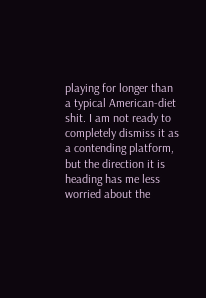playing for longer than a typical American-diet shit. I am not ready to completely dismiss it as a contending platform, but the direction it is heading has me less worried about the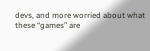devs, and more worried about what these “games” are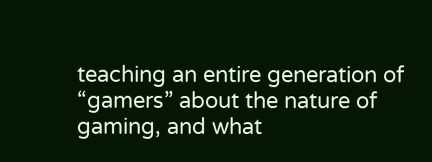teaching an entire generation of “gamers” about the nature of gaming, and what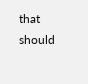that should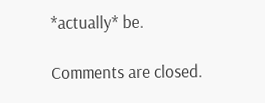*actually* be.

Comments are closed.